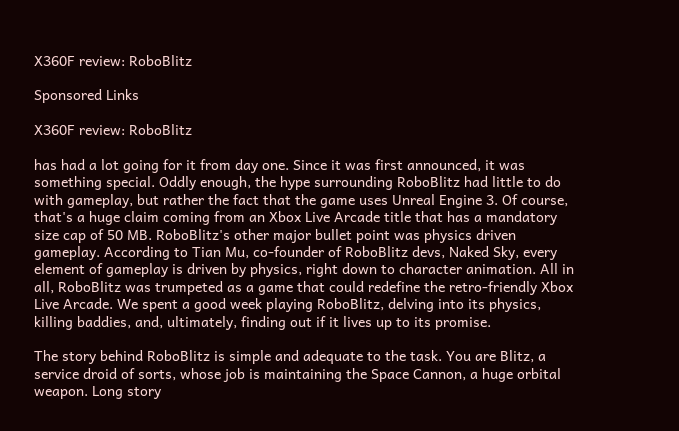X360F review: RoboBlitz

Sponsored Links

X360F review: RoboBlitz

has had a lot going for it from day one. Since it was first announced, it was something special. Oddly enough, the hype surrounding RoboBlitz had little to do with gameplay, but rather the fact that the game uses Unreal Engine 3. Of course, that's a huge claim coming from an Xbox Live Arcade title that has a mandatory size cap of 50 MB. RoboBlitz's other major bullet point was physics driven gameplay. According to Tian Mu, co-founder of RoboBlitz devs, Naked Sky, every element of gameplay is driven by physics, right down to character animation. All in all, RoboBlitz was trumpeted as a game that could redefine the retro-friendly Xbox Live Arcade. We spent a good week playing RoboBlitz, delving into its physics, killing baddies, and, ultimately, finding out if it lives up to its promise.

The story behind RoboBlitz is simple and adequate to the task. You are Blitz, a service droid of sorts, whose job is maintaining the Space Cannon, a huge orbital weapon. Long story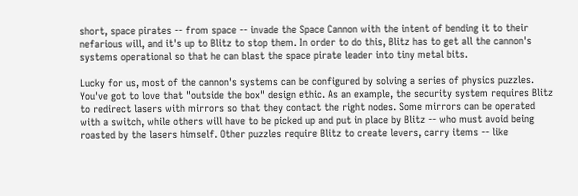short, space pirates -- from space -- invade the Space Cannon with the intent of bending it to their nefarious will, and it's up to Blitz to stop them. In order to do this, Blitz has to get all the cannon's systems operational so that he can blast the space pirate leader into tiny metal bits.

Lucky for us, most of the cannon's systems can be configured by solving a series of physics puzzles. You've got to love that "outside the box" design ethic. As an example, the security system requires Blitz to redirect lasers with mirrors so that they contact the right nodes. Some mirrors can be operated with a switch, while others will have to be picked up and put in place by Blitz -- who must avoid being roasted by the lasers himself. Other puzzles require Blitz to create levers, carry items -- like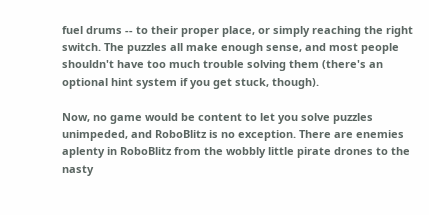fuel drums -- to their proper place, or simply reaching the right switch. The puzzles all make enough sense, and most people shouldn't have too much trouble solving them (there's an optional hint system if you get stuck, though).

Now, no game would be content to let you solve puzzles unimpeded, and RoboBlitz is no exception. There are enemies aplenty in RoboBlitz from the wobbly little pirate drones to the nasty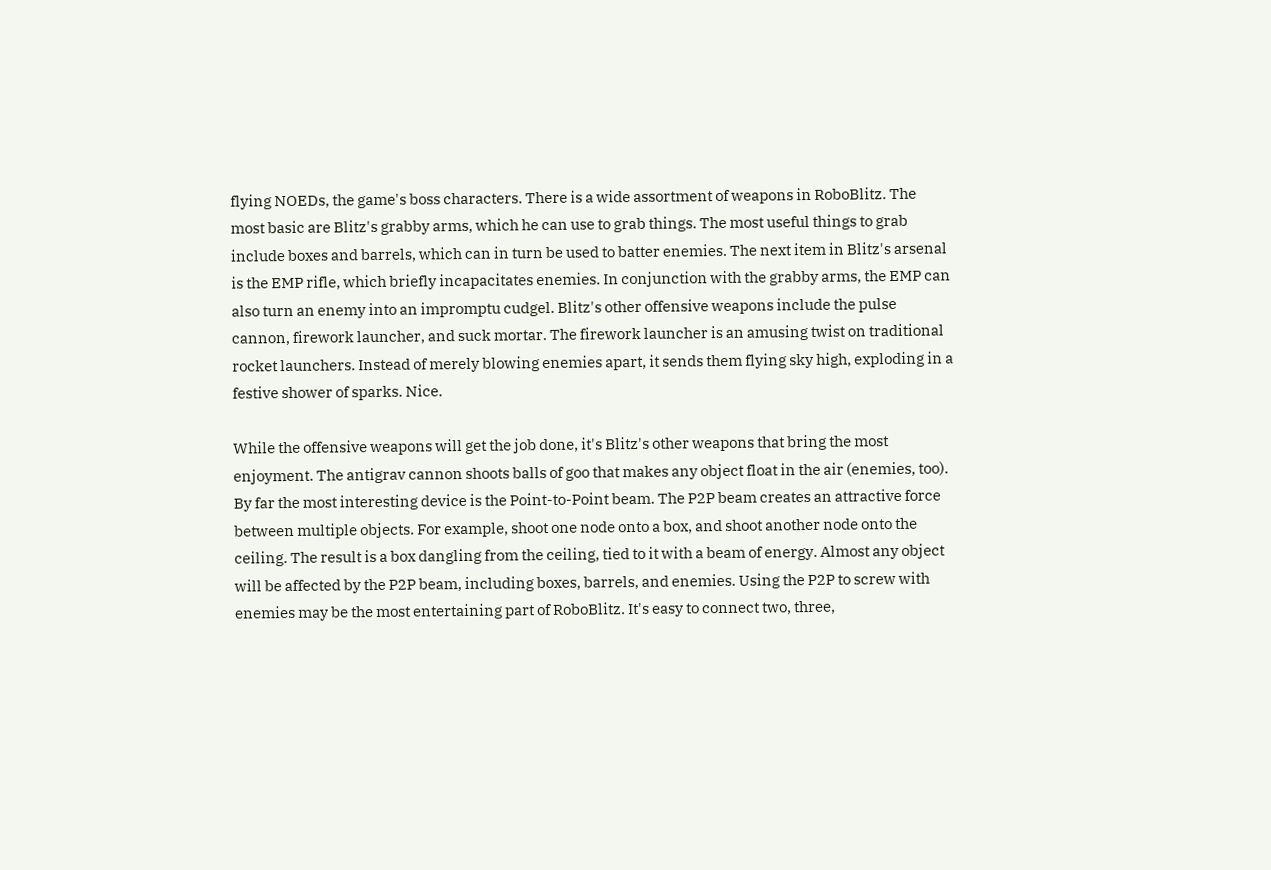flying NOEDs, the game's boss characters. There is a wide assortment of weapons in RoboBlitz. The most basic are Blitz's grabby arms, which he can use to grab things. The most useful things to grab include boxes and barrels, which can in turn be used to batter enemies. The next item in Blitz's arsenal is the EMP rifle, which briefly incapacitates enemies. In conjunction with the grabby arms, the EMP can also turn an enemy into an impromptu cudgel. Blitz's other offensive weapons include the pulse cannon, firework launcher, and suck mortar. The firework launcher is an amusing twist on traditional rocket launchers. Instead of merely blowing enemies apart, it sends them flying sky high, exploding in a festive shower of sparks. Nice.

While the offensive weapons will get the job done, it's Blitz's other weapons that bring the most enjoyment. The antigrav cannon shoots balls of goo that makes any object float in the air (enemies, too). By far the most interesting device is the Point-to-Point beam. The P2P beam creates an attractive force between multiple objects. For example, shoot one node onto a box, and shoot another node onto the ceiling. The result is a box dangling from the ceiling, tied to it with a beam of energy. Almost any object will be affected by the P2P beam, including boxes, barrels, and enemies. Using the P2P to screw with enemies may be the most entertaining part of RoboBlitz. It's easy to connect two, three,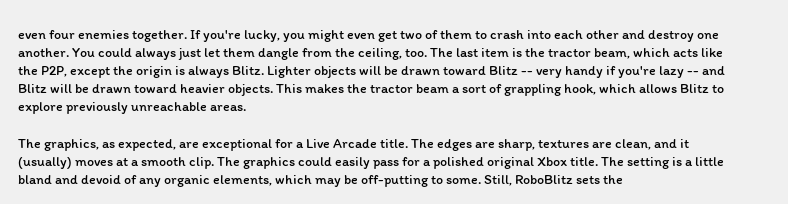even four enemies together. If you're lucky, you might even get two of them to crash into each other and destroy one another. You could always just let them dangle from the ceiling, too. The last item is the tractor beam, which acts like the P2P, except the origin is always Blitz. Lighter objects will be drawn toward Blitz -- very handy if you're lazy -- and Blitz will be drawn toward heavier objects. This makes the tractor beam a sort of grappling hook, which allows Blitz to explore previously unreachable areas.

The graphics, as expected, are exceptional for a Live Arcade title. The edges are sharp, textures are clean, and it (usually) moves at a smooth clip. The graphics could easily pass for a polished original Xbox title. The setting is a little bland and devoid of any organic elements, which may be off-putting to some. Still, RoboBlitz sets the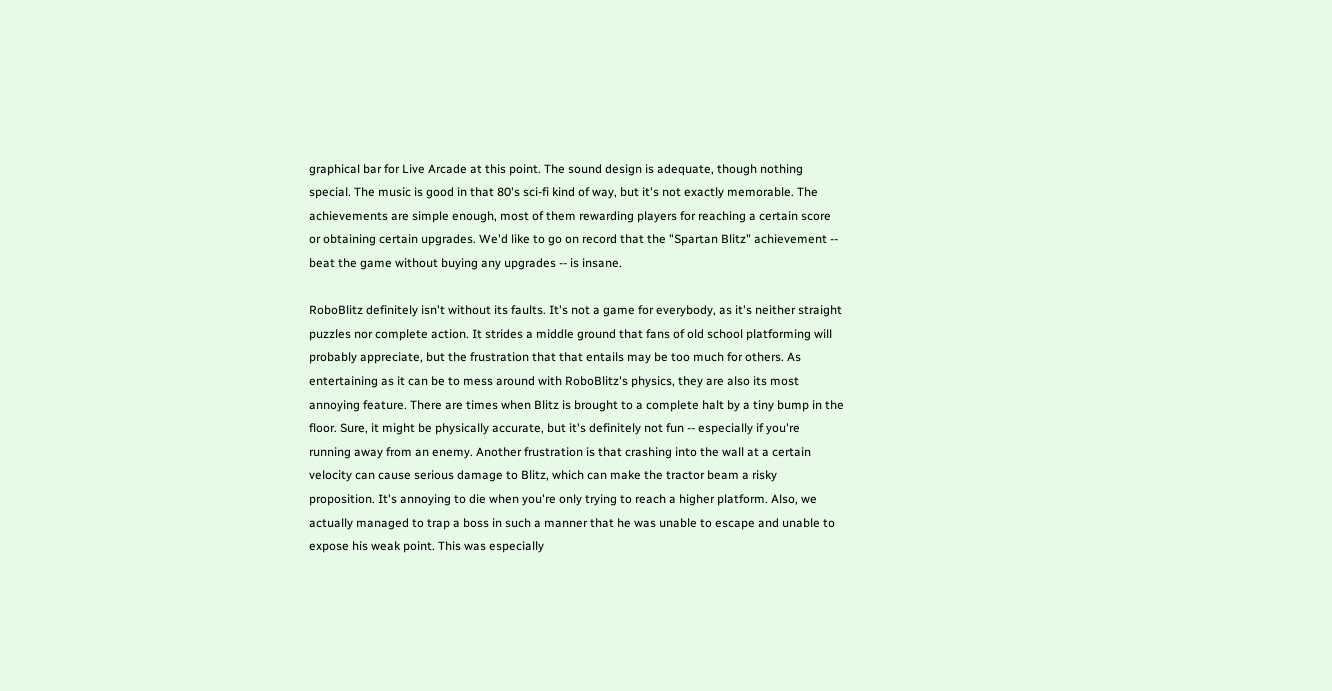graphical bar for Live Arcade at this point. The sound design is adequate, though nothing special. The music is good in that 80's sci-fi kind of way, but it's not exactly memorable. The achievements are simple enough, most of them rewarding players for reaching a certain score or obtaining certain upgrades. We'd like to go on record that the "Spartan Blitz" achievement -- beat the game without buying any upgrades -- is insane.

RoboBlitz definitely isn't without its faults. It's not a game for everybody, as it's neither straight puzzles nor complete action. It strides a middle ground that fans of old school platforming will probably appreciate, but the frustration that that entails may be too much for others. As entertaining as it can be to mess around with RoboBlitz's physics, they are also its most annoying feature. There are times when Blitz is brought to a complete halt by a tiny bump in the floor. Sure, it might be physically accurate, but it's definitely not fun -- especially if you're running away from an enemy. Another frustration is that crashing into the wall at a certain velocity can cause serious damage to Blitz, which can make the tractor beam a risky proposition. It's annoying to die when you're only trying to reach a higher platform. Also, we actually managed to trap a boss in such a manner that he was unable to escape and unable to expose his weak point. This was especially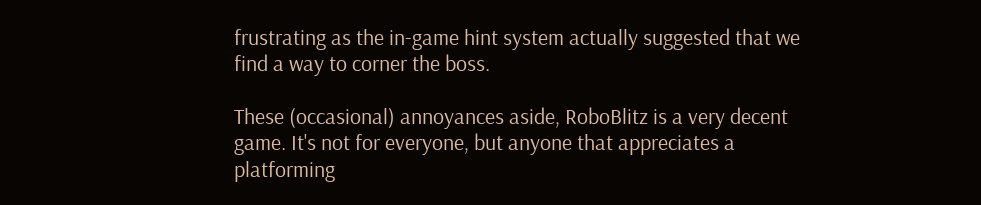frustrating as the in-game hint system actually suggested that we find a way to corner the boss.

These (occasional) annoyances aside, RoboBlitz is a very decent game. It's not for everyone, but anyone that appreciates a platforming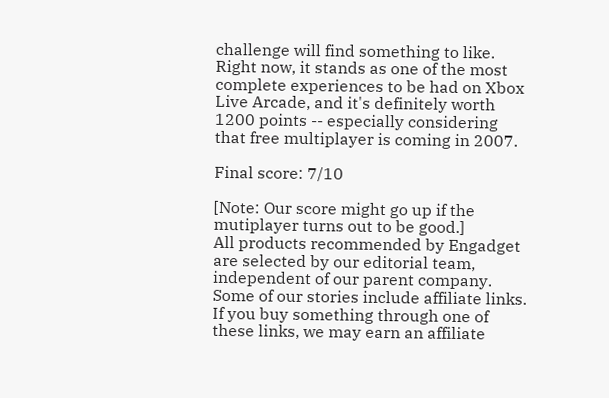challenge will find something to like. Right now, it stands as one of the most complete experiences to be had on Xbox Live Arcade, and it's definitely worth 1200 points -- especially considering that free multiplayer is coming in 2007.

Final score: 7/10

[Note: Our score might go up if the mutiplayer turns out to be good.]
All products recommended by Engadget are selected by our editorial team, independent of our parent company. Some of our stories include affiliate links. If you buy something through one of these links, we may earn an affiliate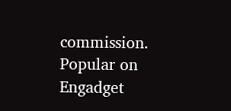commission.
Popular on Engadget